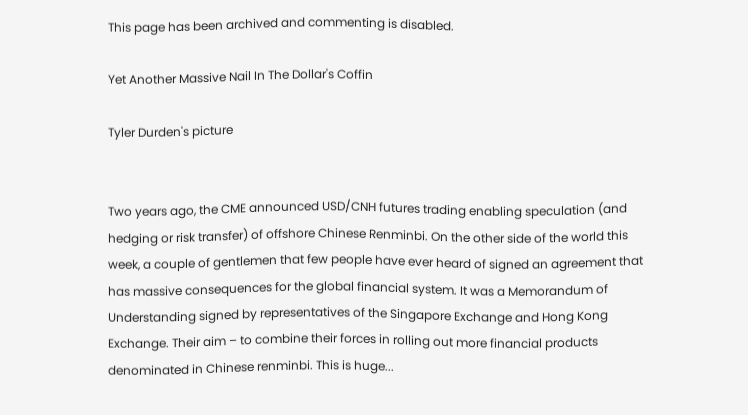This page has been archived and commenting is disabled.

Yet Another Massive Nail In The Dollar's Coffin

Tyler Durden's picture


Two years ago, the CME announced USD/CNH futures trading enabling speculation (and hedging or risk transfer) of offshore Chinese Renminbi. On the other side of the world this week, a couple of gentlemen that few people have ever heard of signed an agreement that has massive consequences for the global financial system. It was a Memorandum of Understanding signed by representatives of the Singapore Exchange and Hong Kong Exchange. Their aim – to combine their forces in rolling out more financial products denominated in Chinese renminbi. This is huge...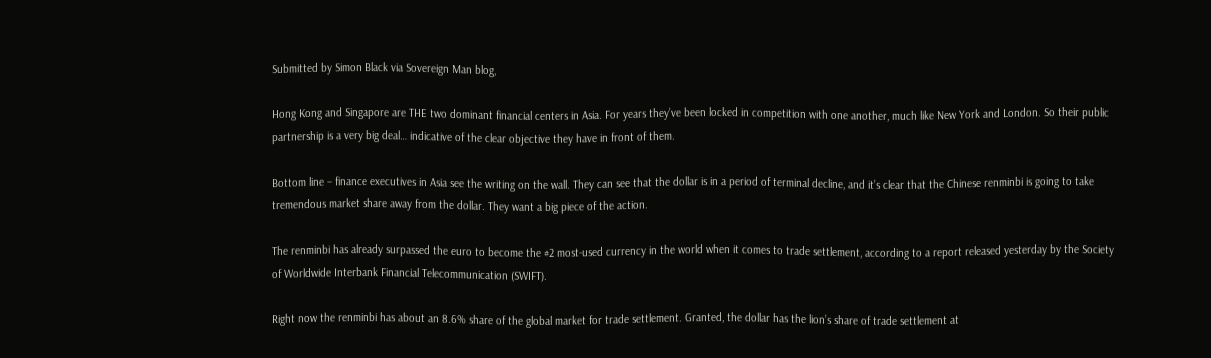Submitted by Simon Black via Sovereign Man blog,

Hong Kong and Singapore are THE two dominant financial centers in Asia. For years they’ve been locked in competition with one another, much like New York and London. So their public partnership is a very big deal… indicative of the clear objective they have in front of them.

Bottom line – finance executives in Asia see the writing on the wall. They can see that the dollar is in a period of terminal decline, and it’s clear that the Chinese renminbi is going to take tremendous market share away from the dollar. They want a big piece of the action.

The renminbi has already surpassed the euro to become the #2 most-used currency in the world when it comes to trade settlement, according to a report released yesterday by the Society of Worldwide Interbank Financial Telecommunication (SWIFT).

Right now the renminbi has about an 8.6% share of the global market for trade settlement. Granted, the dollar has the lion’s share of trade settlement at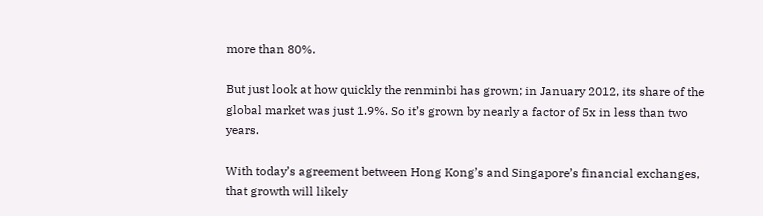more than 80%.

But just look at how quickly the renminbi has grown; in January 2012, its share of the global market was just 1.9%. So it’s grown by nearly a factor of 5x in less than two years.

With today’s agreement between Hong Kong’s and Singapore’s financial exchanges, that growth will likely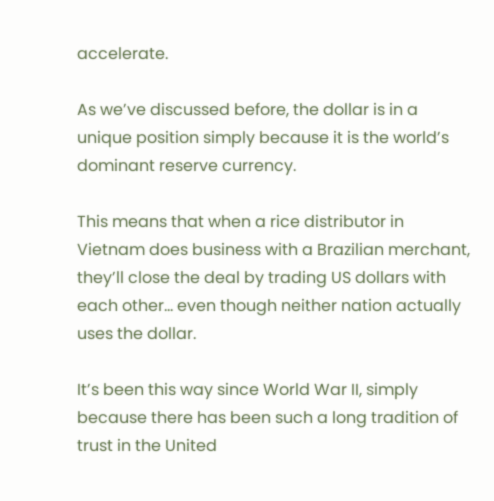accelerate.

As we’ve discussed before, the dollar is in a unique position simply because it is the world’s dominant reserve currency.

This means that when a rice distributor in Vietnam does business with a Brazilian merchant, they’ll close the deal by trading US dollars with each other… even though neither nation actually uses the dollar.

It’s been this way since World War II, simply because there has been such a long tradition of trust in the United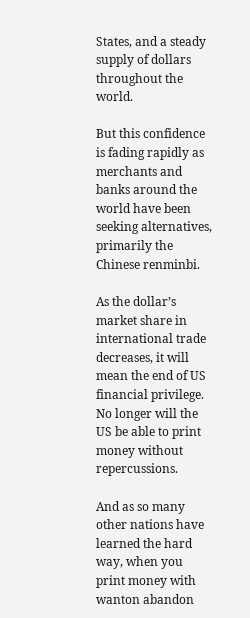States, and a steady supply of dollars throughout the world.

But this confidence is fading rapidly as merchants and banks around the world have been seeking alternatives, primarily the Chinese renminbi.

As the dollar’s market share in international trade decreases, it will mean the end of US financial privilege. No longer will the US be able to print money without repercussions.

And as so many other nations have learned the hard way, when you print money with wanton abandon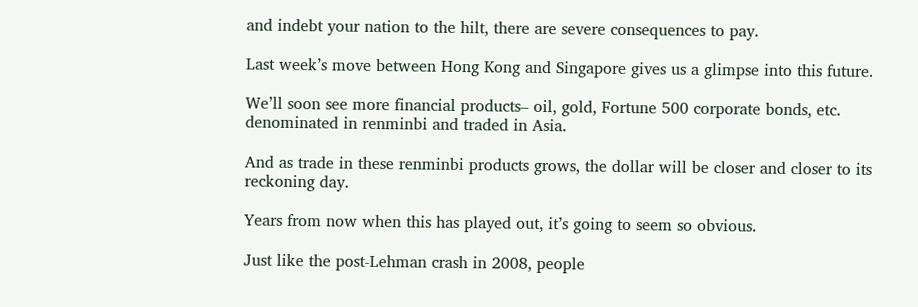and indebt your nation to the hilt, there are severe consequences to pay.

Last week’s move between Hong Kong and Singapore gives us a glimpse into this future.

We’ll soon see more financial products– oil, gold, Fortune 500 corporate bonds, etc. denominated in renminbi and traded in Asia.

And as trade in these renminbi products grows, the dollar will be closer and closer to its reckoning day.

Years from now when this has played out, it’s going to seem so obvious.

Just like the post-Lehman crash in 2008, people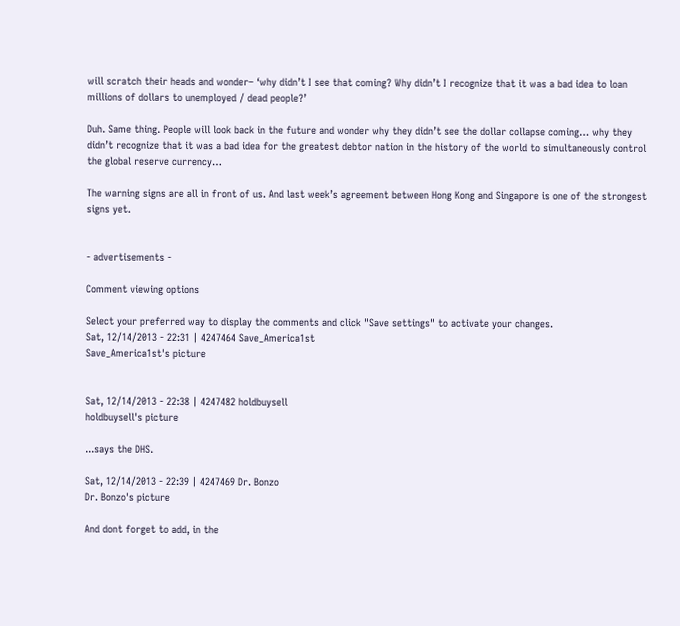will scratch their heads and wonder– ‘why didn’t I see that coming? Why didn’t I recognize that it was a bad idea to loan millions of dollars to unemployed / dead people?’

Duh. Same thing. People will look back in the future and wonder why they didn’t see the dollar collapse coming… why they didn’t recognize that it was a bad idea for the greatest debtor nation in the history of the world to simultaneously control the global reserve currency…

The warning signs are all in front of us. And last week’s agreement between Hong Kong and Singapore is one of the strongest signs yet.


- advertisements -

Comment viewing options

Select your preferred way to display the comments and click "Save settings" to activate your changes.
Sat, 12/14/2013 - 22:31 | 4247464 Save_America1st
Save_America1st's picture


Sat, 12/14/2013 - 22:38 | 4247482 holdbuysell
holdbuysell's picture

...says the DHS.

Sat, 12/14/2013 - 22:39 | 4247469 Dr. Bonzo
Dr. Bonzo's picture

And dont forget to add, in the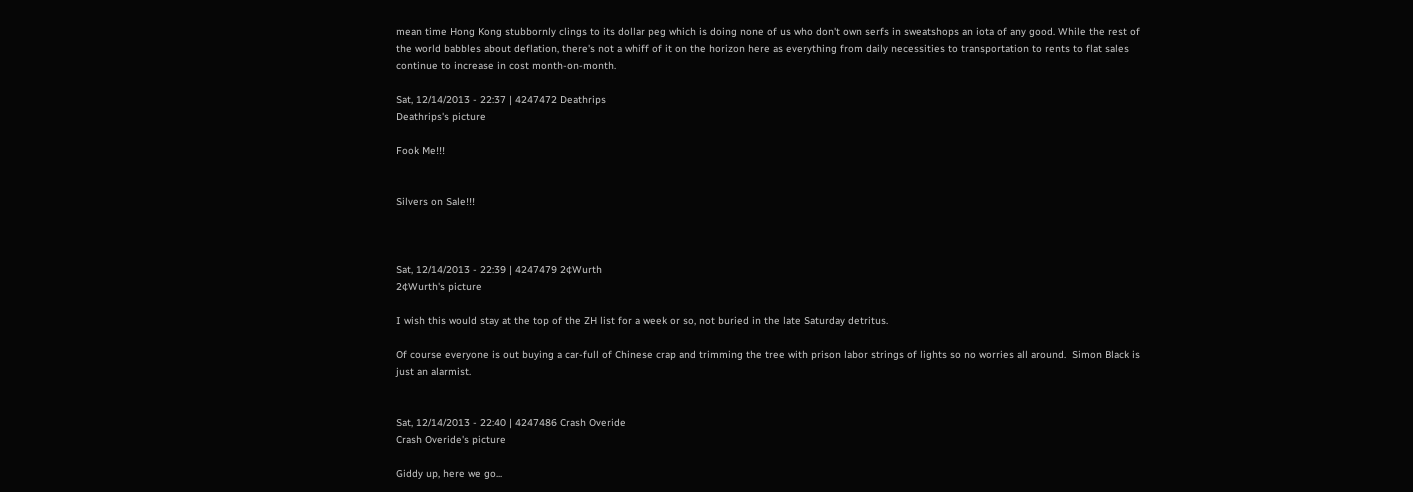mean time Hong Kong stubbornly clings to its dollar peg which is doing none of us who don't own serfs in sweatshops an iota of any good. While the rest of the world babbles about deflation, there's not a whiff of it on the horizon here as everything from daily necessities to transportation to rents to flat sales continue to increase in cost month-on-month.

Sat, 12/14/2013 - 22:37 | 4247472 Deathrips
Deathrips's picture

Fook Me!!!


Silvers on Sale!!!



Sat, 12/14/2013 - 22:39 | 4247479 2¢Wurth
2¢Wurth's picture

I wish this would stay at the top of the ZH list for a week or so, not buried in the late Saturday detritus.

Of course everyone is out buying a car-full of Chinese crap and trimming the tree with prison labor strings of lights so no worries all around.  Simon Black is just an alarmist.


Sat, 12/14/2013 - 22:40 | 4247486 Crash Overide
Crash Overide's picture

Giddy up, here we go...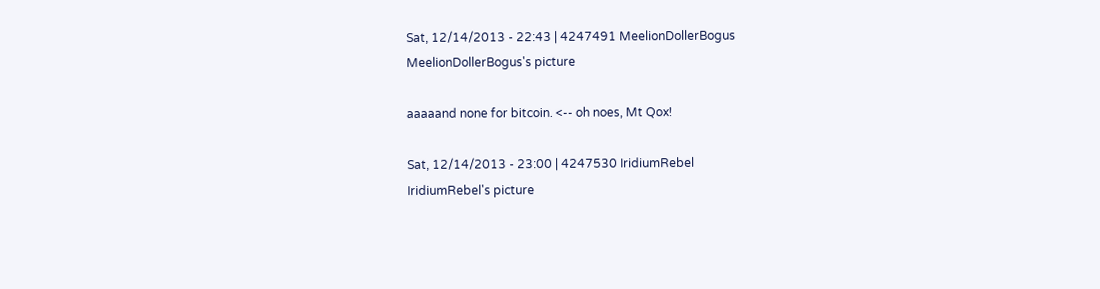Sat, 12/14/2013 - 22:43 | 4247491 MeelionDollerBogus
MeelionDollerBogus's picture

aaaaand none for bitcoin. <-- oh noes, Mt Qox!

Sat, 12/14/2013 - 23:00 | 4247530 IridiumRebel
IridiumRebel's picture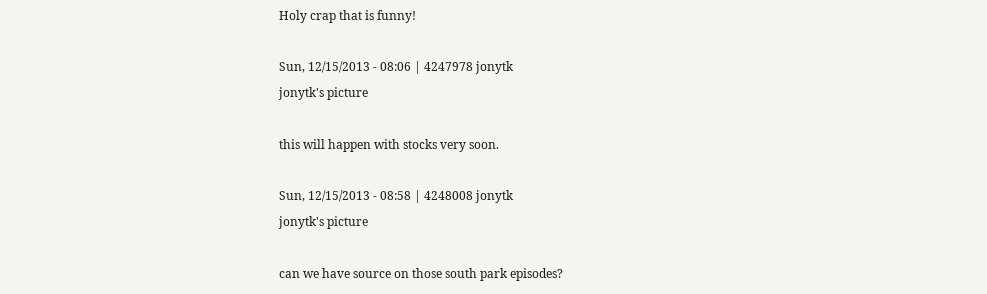Holy crap that is funny!

Sun, 12/15/2013 - 08:06 | 4247978 jonytk
jonytk's picture

this will happen with stocks very soon.

Sun, 12/15/2013 - 08:58 | 4248008 jonytk
jonytk's picture

can we have source on those south park episodes?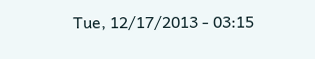Tue, 12/17/2013 - 03:15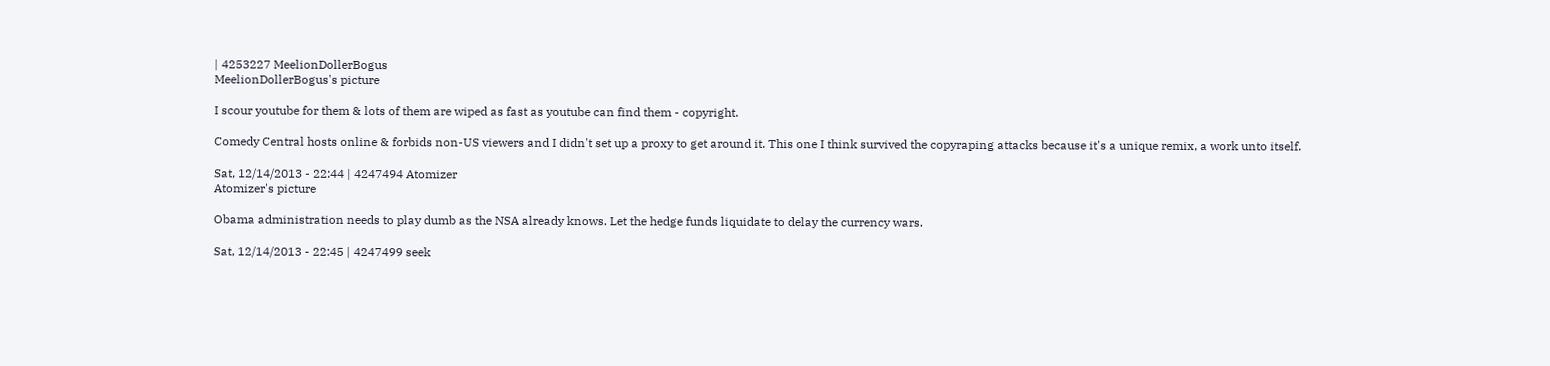| 4253227 MeelionDollerBogus
MeelionDollerBogus's picture

I scour youtube for them & lots of them are wiped as fast as youtube can find them - copyright.

Comedy Central hosts online & forbids non-US viewers and I didn't set up a proxy to get around it. This one I think survived the copyraping attacks because it's a unique remix, a work unto itself.

Sat, 12/14/2013 - 22:44 | 4247494 Atomizer
Atomizer's picture

Obama administration needs to play dumb as the NSA already knows. Let the hedge funds liquidate to delay the currency wars.

Sat, 12/14/2013 - 22:45 | 4247499 seek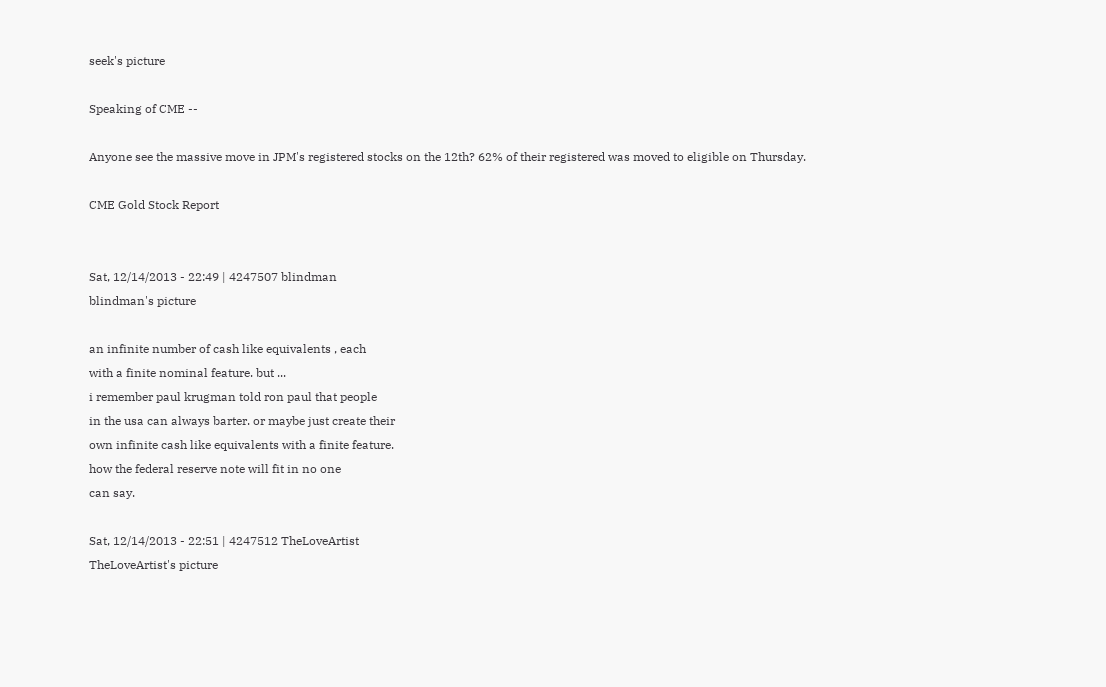seek's picture

Speaking of CME --

Anyone see the massive move in JPM's registered stocks on the 12th? 62% of their registered was moved to eligible on Thursday.

CME Gold Stock Report


Sat, 12/14/2013 - 22:49 | 4247507 blindman
blindman's picture

an infinite number of cash like equivalents , each
with a finite nominal feature. but ...
i remember paul krugman told ron paul that people
in the usa can always barter. or maybe just create their
own infinite cash like equivalents with a finite feature.
how the federal reserve note will fit in no one
can say.

Sat, 12/14/2013 - 22:51 | 4247512 TheLoveArtist
TheLoveArtist's picture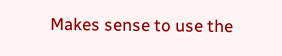Makes sense to use the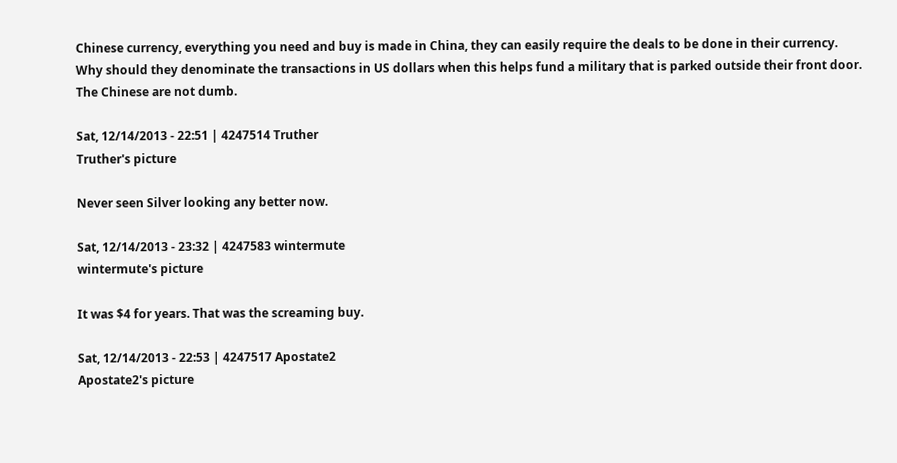Chinese currency, everything you need and buy is made in China, they can easily require the deals to be done in their currency.  Why should they denominate the transactions in US dollars when this helps fund a military that is parked outside their front door.  The Chinese are not dumb.

Sat, 12/14/2013 - 22:51 | 4247514 Truther
Truther's picture

Never seen Silver looking any better now.

Sat, 12/14/2013 - 23:32 | 4247583 wintermute
wintermute's picture

It was $4 for years. That was the screaming buy.

Sat, 12/14/2013 - 22:53 | 4247517 Apostate2
Apostate2's picture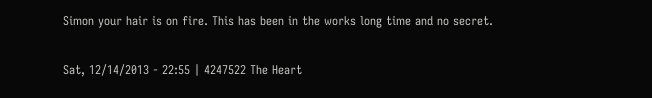Simon your hair is on fire. This has been in the works long time and no secret.

Sat, 12/14/2013 - 22:55 | 4247522 The Heart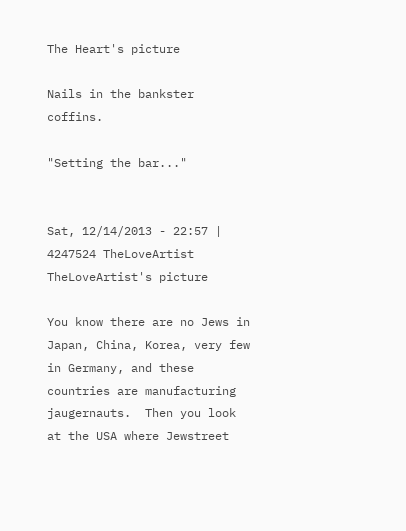The Heart's picture

Nails in the bankster coffins.

"Setting the bar..."


Sat, 12/14/2013 - 22:57 | 4247524 TheLoveArtist
TheLoveArtist's picture

You know there are no Jews in Japan, China, Korea, very few in Germany, and these countries are manufacturing jaugernauts.  Then you look at the USA where Jewstreet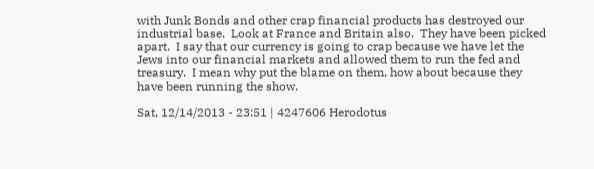with Junk Bonds and other crap financial products has destroyed our industrial base.  Look at France and Britain also.  They have been picked apart.  I say that our currency is going to crap because we have let the Jews into our financial markets and allowed them to run the fed and treasury.  I mean why put the blame on them, how about because they have been running the show.

Sat, 12/14/2013 - 23:51 | 4247606 Herodotus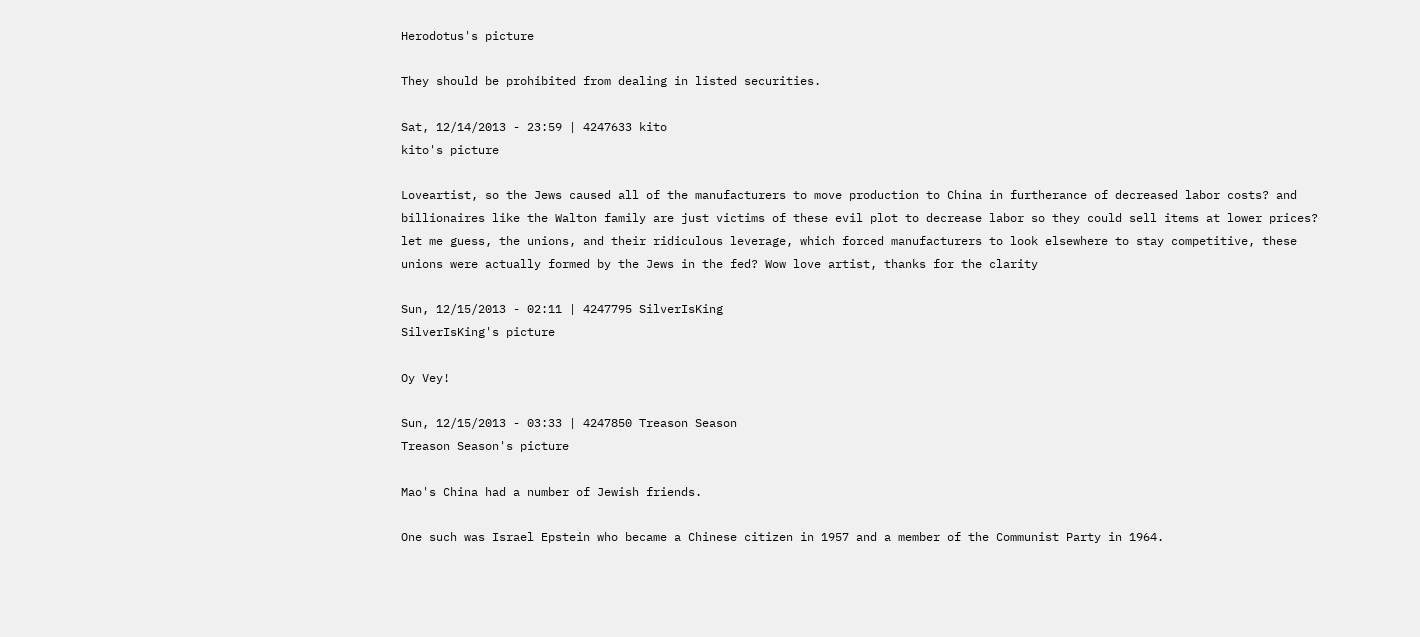Herodotus's picture

They should be prohibited from dealing in listed securities.

Sat, 12/14/2013 - 23:59 | 4247633 kito
kito's picture

Loveartist, so the Jews caused all of the manufacturers to move production to China in furtherance of decreased labor costs? and billionaires like the Walton family are just victims of these evil plot to decrease labor so they could sell items at lower prices? let me guess, the unions, and their ridiculous leverage, which forced manufacturers to look elsewhere to stay competitive, these unions were actually formed by the Jews in the fed? Wow love artist, thanks for the clarity

Sun, 12/15/2013 - 02:11 | 4247795 SilverIsKing
SilverIsKing's picture

Oy Vey!

Sun, 12/15/2013 - 03:33 | 4247850 Treason Season
Treason Season's picture

Mao's China had a number of Jewish friends.

One such was Israel Epstein who became a Chinese citizen in 1957 and a member of the Communist Party in 1964.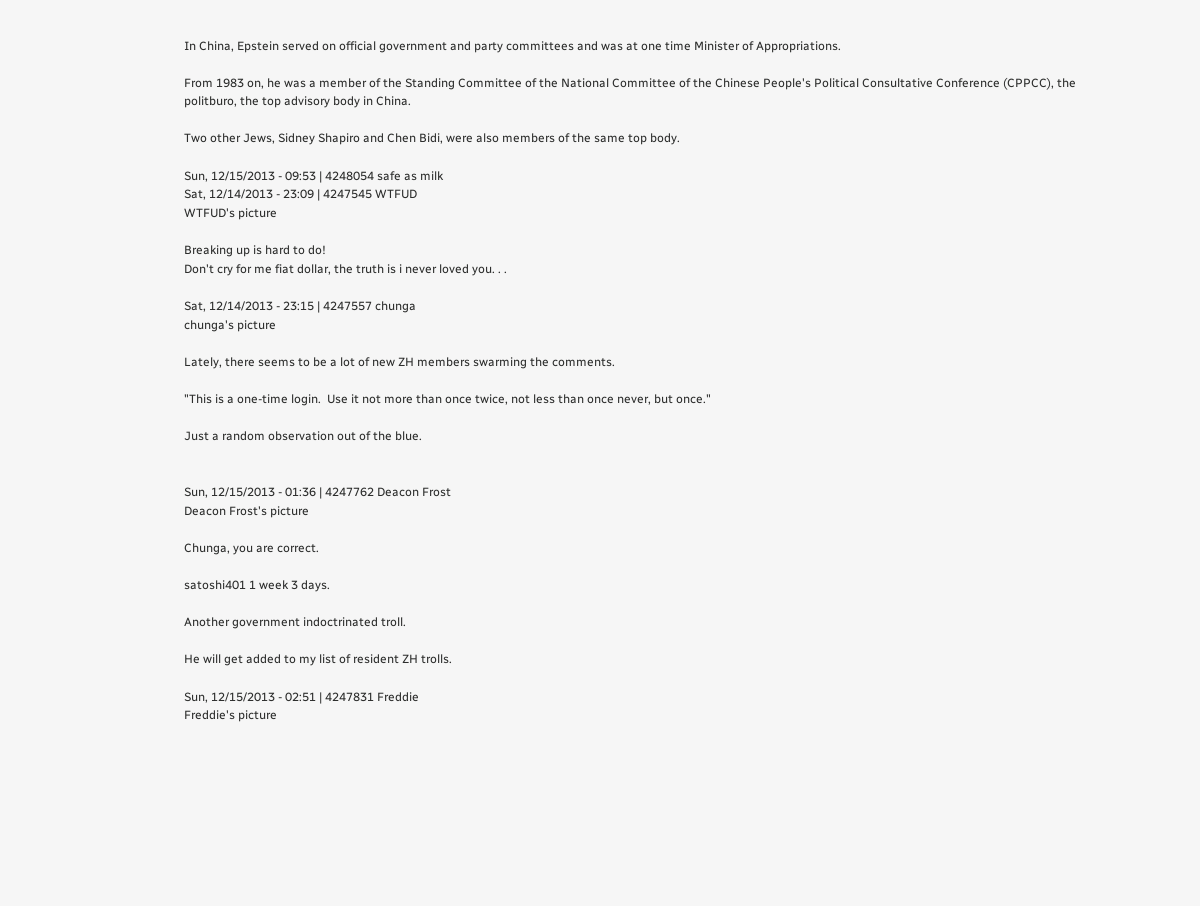In China, Epstein served on official government and party committees and was at one time Minister of Appropriations.

From 1983 on, he was a member of the Standing Committee of the National Committee of the Chinese People's Political Consultative Conference (CPPCC), the politburo, the top advisory body in China.

Two other Jews, Sidney Shapiro and Chen Bidi, were also members of the same top body.

Sun, 12/15/2013 - 09:53 | 4248054 safe as milk
Sat, 12/14/2013 - 23:09 | 4247545 WTFUD
WTFUD's picture

Breaking up is hard to do!
Don't cry for me fiat dollar, the truth is i never loved you. . .

Sat, 12/14/2013 - 23:15 | 4247557 chunga
chunga's picture

Lately, there seems to be a lot of new ZH members swarming the comments.

"This is a one-time login.  Use it not more than once twice, not less than once never, but once."

Just a random observation out of the blue.


Sun, 12/15/2013 - 01:36 | 4247762 Deacon Frost
Deacon Frost's picture

Chunga, you are correct.

satoshi401 1 week 3 days.

Another government indoctrinated troll.

He will get added to my list of resident ZH trolls.

Sun, 12/15/2013 - 02:51 | 4247831 Freddie
Freddie's picture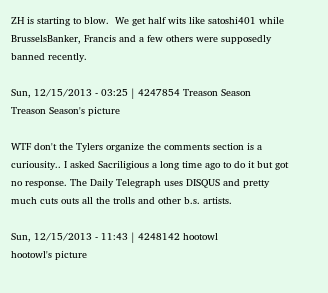ZH is starting to blow.  We get half wits like satoshi401 while BrusselsBanker, Francis and a few others were supposedly banned recently.

Sun, 12/15/2013 - 03:25 | 4247854 Treason Season
Treason Season's picture

WTF don't the Tylers organize the comments section is a curiousity.. I asked Sacriligious a long time ago to do it but got no response. The Daily Telegraph uses DISQUS and pretty much cuts outs all the trolls and other b.s. artists.

Sun, 12/15/2013 - 11:43 | 4248142 hootowl
hootowl's picture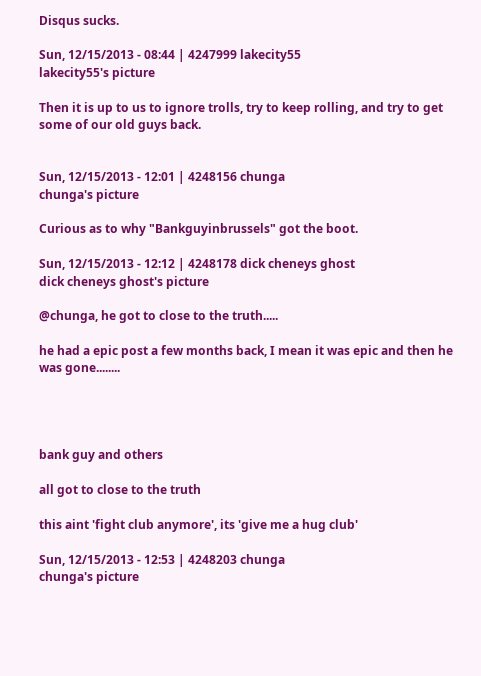Disqus sucks.

Sun, 12/15/2013 - 08:44 | 4247999 lakecity55
lakecity55's picture

Then it is up to us to ignore trolls, try to keep rolling, and try to get some of our old guys back.


Sun, 12/15/2013 - 12:01 | 4248156 chunga
chunga's picture

Curious as to why "Bankguyinbrussels" got the boot.

Sun, 12/15/2013 - 12:12 | 4248178 dick cheneys ghost
dick cheneys ghost's picture

@chunga, he got to close to the truth.....

he had a epic post a few months back, I mean it was epic and then he was gone........




bank guy and others

all got to close to the truth

this aint 'fight club anymore', its 'give me a hug club'

Sun, 12/15/2013 - 12:53 | 4248203 chunga
chunga's picture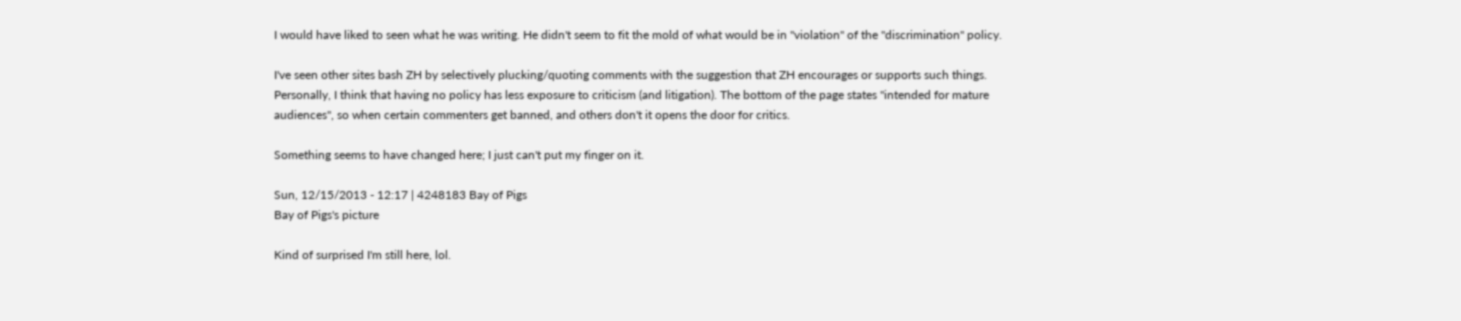I would have liked to seen what he was writing. He didn't seem to fit the mold of what would be in "violation" of the "discrimination" policy.

I've seen other sites bash ZH by selectively plucking/quoting comments with the suggestion that ZH encourages or supports such things. Personally, I think that having no policy has less exposure to criticism (and litigation). The bottom of the page states "intended for mature audiences", so when certain commenters get banned, and others don't it opens the door for critics.

Something seems to have changed here; I just can't put my finger on it.

Sun, 12/15/2013 - 12:17 | 4248183 Bay of Pigs
Bay of Pigs's picture

Kind of surprised I'm still here, lol.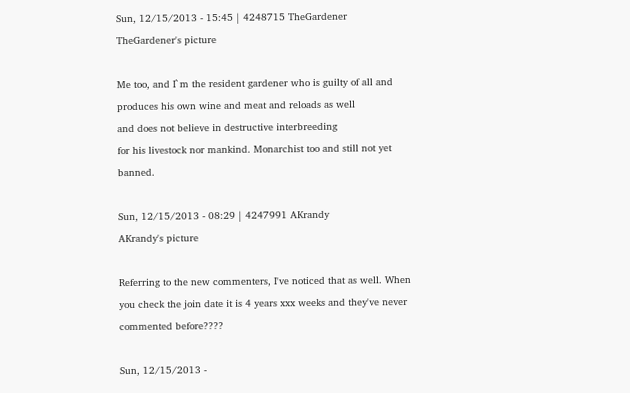Sun, 12/15/2013 - 15:45 | 4248715 TheGardener
TheGardener's picture

Me too, and I`m the resident gardener who is guilty of all and produces his own wine and meat and reloads as well
and does not believe in destructive interbreeding
for his livestock nor mankind. Monarchist too and still not yet banned.

Sun, 12/15/2013 - 08:29 | 4247991 AKrandy
AKrandy's picture

Referring to the new commenters, I've noticed that as well. When you check the join date it is 4 years xxx weeks and they've never commented before????

Sun, 12/15/2013 -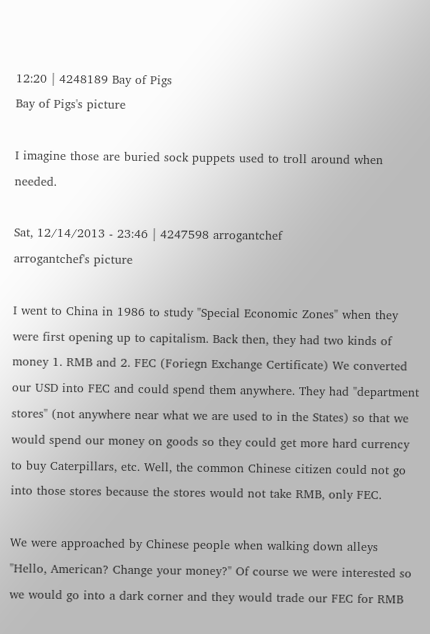12:20 | 4248189 Bay of Pigs
Bay of Pigs's picture

I imagine those are buried sock puppets used to troll around when needed.

Sat, 12/14/2013 - 23:46 | 4247598 arrogantchef
arrogantchef's picture

I went to China in 1986 to study "Special Economic Zones" when they were first opening up to capitalism. Back then, they had two kinds of money 1. RMB and 2. FEC (Foriegn Exchange Certificate) We converted our USD into FEC and could spend them anywhere. They had "department stores" (not anywhere near what we are used to in the States) so that we would spend our money on goods so they could get more hard currency to buy Caterpillars, etc. Well, the common Chinese citizen could not go into those stores because the stores would not take RMB, only FEC.

We were approached by Chinese people when walking down alleys "Hello, American? Change your money?" Of course we were interested so we would go into a dark corner and they would trade our FEC for RMB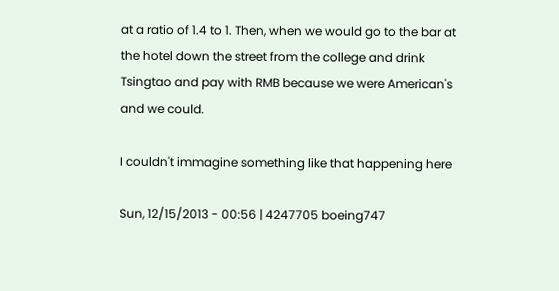at a ratio of 1.4 to 1. Then, when we would go to the bar at the hotel down the street from the college and drink Tsingtao and pay with RMB because we were American's and we could.

I couldn't immagine something like that happening here

Sun, 12/15/2013 - 00:56 | 4247705 boeing747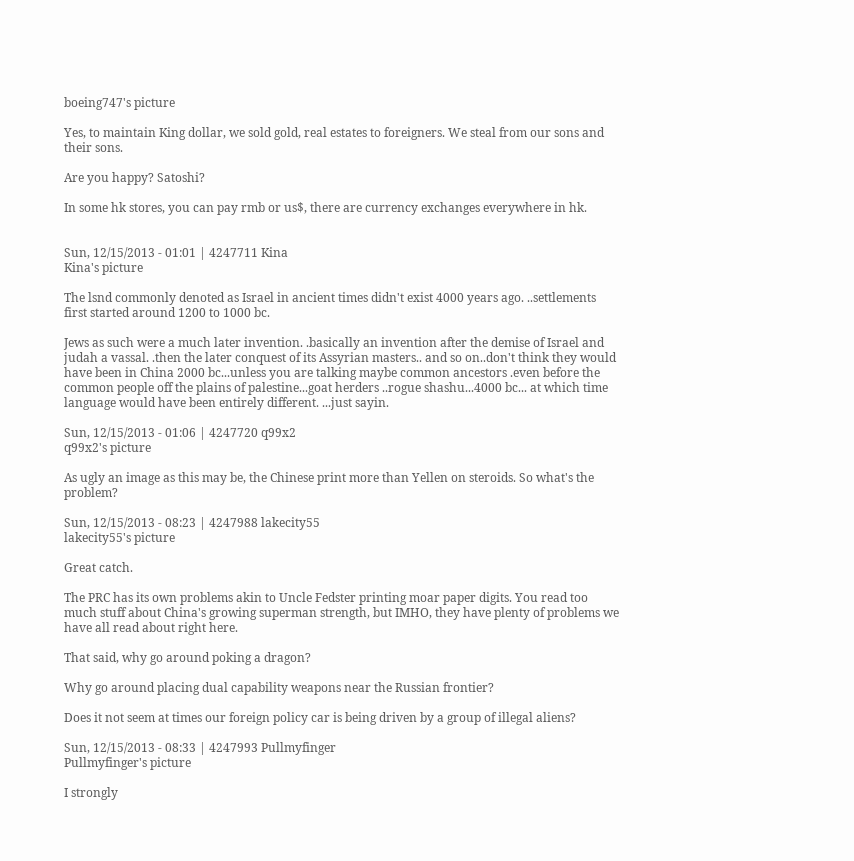boeing747's picture

Yes, to maintain King dollar, we sold gold, real estates to foreigners. We steal from our sons and their sons.

Are you happy? Satoshi?

In some hk stores, you can pay rmb or us$, there are currency exchanges everywhere in hk.


Sun, 12/15/2013 - 01:01 | 4247711 Kina
Kina's picture

The lsnd commonly denoted as Israel in ancient times didn't exist 4000 years ago. ..settlements first started around 1200 to 1000 bc.

Jews as such were a much later invention. .basically an invention after the demise of Israel and judah a vassal. .then the later conquest of its Assyrian masters.. and so on..don't think they would have been in China 2000 bc...unless you are talking maybe common ancestors .even before the common people off the plains of palestine...goat herders ..rogue shashu...4000 bc... at which time language would have been entirely different. ...just sayin.

Sun, 12/15/2013 - 01:06 | 4247720 q99x2
q99x2's picture

As ugly an image as this may be, the Chinese print more than Yellen on steroids. So what's the problem?

Sun, 12/15/2013 - 08:23 | 4247988 lakecity55
lakecity55's picture

Great catch.

The PRC has its own problems akin to Uncle Fedster printing moar paper digits. You read too much stuff about China's growing superman strength, but IMHO, they have plenty of problems we have all read about right here.

That said, why go around poking a dragon?

Why go around placing dual capability weapons near the Russian frontier?

Does it not seem at times our foreign policy car is being driven by a group of illegal aliens?

Sun, 12/15/2013 - 08:33 | 4247993 Pullmyfinger
Pullmyfinger's picture

I strongly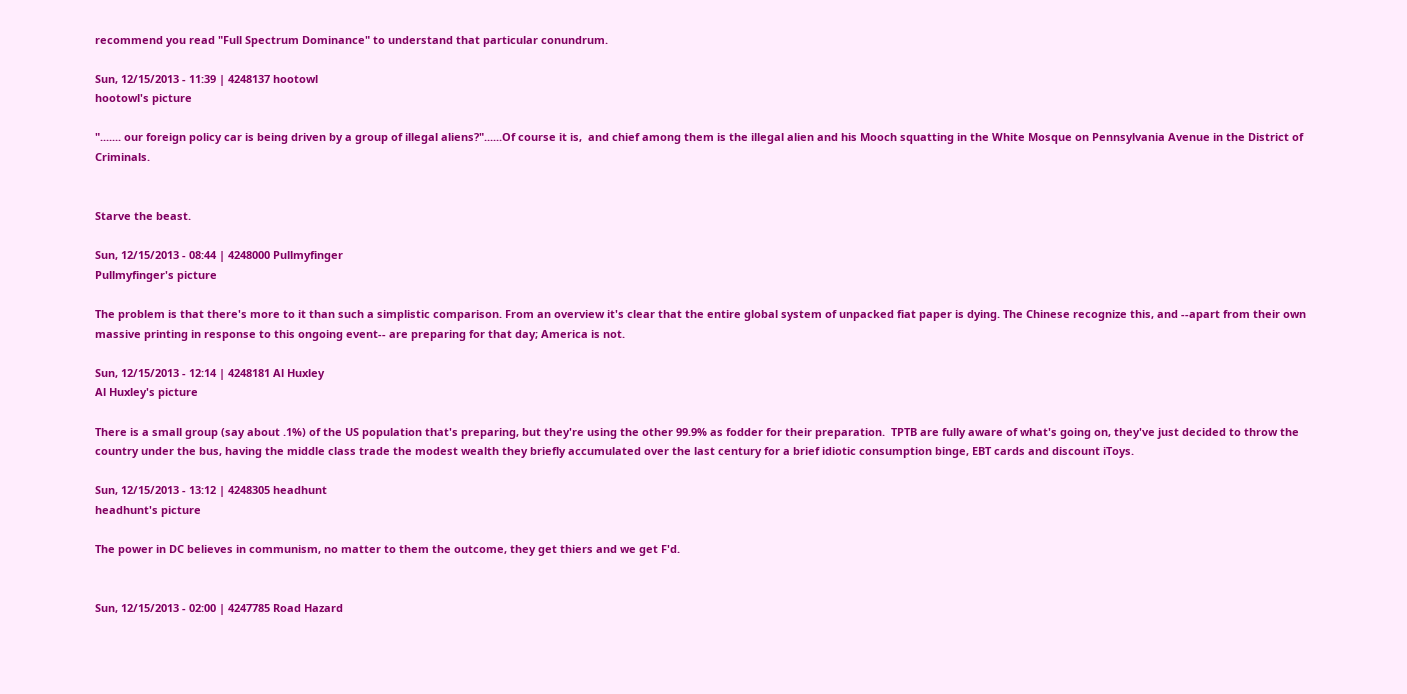recommend you read "Full Spectrum Dominance" to understand that particular conundrum.

Sun, 12/15/2013 - 11:39 | 4248137 hootowl
hootowl's picture

"....... our foreign policy car is being driven by a group of illegal aliens?"......Of course it is,  and chief among them is the illegal alien and his Mooch squatting in the White Mosque on Pennsylvania Avenue in the District of Criminals.


Starve the beast.

Sun, 12/15/2013 - 08:44 | 4248000 Pullmyfinger
Pullmyfinger's picture

The problem is that there's more to it than such a simplistic comparison. From an overview it's clear that the entire global system of unpacked fiat paper is dying. The Chinese recognize this, and --apart from their own massive printing in response to this ongoing event-- are preparing for that day; America is not.

Sun, 12/15/2013 - 12:14 | 4248181 Al Huxley
Al Huxley's picture

There is a small group (say about .1%) of the US population that's preparing, but they're using the other 99.9% as fodder for their preparation.  TPTB are fully aware of what's going on, they've just decided to throw the country under the bus, having the middle class trade the modest wealth they briefly accumulated over the last century for a brief idiotic consumption binge, EBT cards and discount iToys.

Sun, 12/15/2013 - 13:12 | 4248305 headhunt
headhunt's picture

The power in DC believes in communism, no matter to them the outcome, they get thiers and we get F'd.


Sun, 12/15/2013 - 02:00 | 4247785 Road Hazard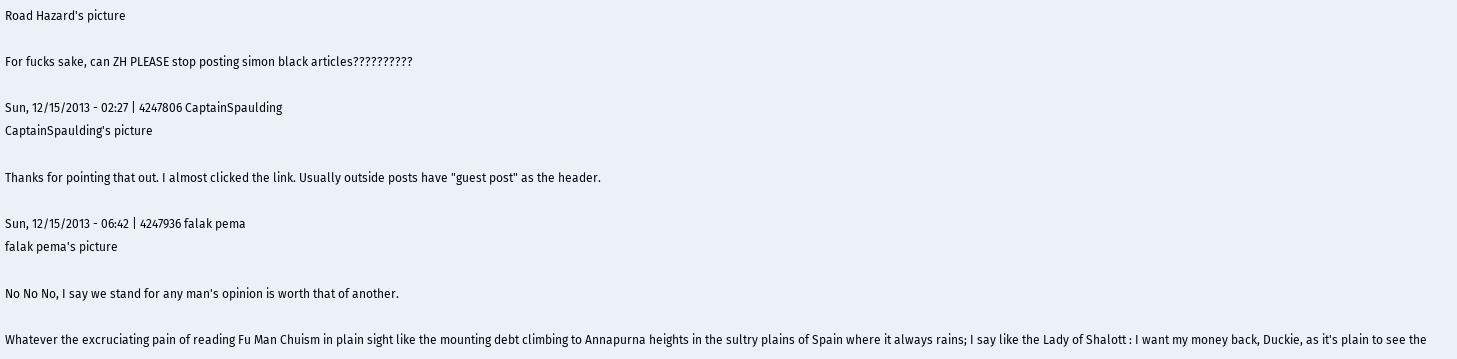Road Hazard's picture

For fucks sake, can ZH PLEASE stop posting simon black articles??????????

Sun, 12/15/2013 - 02:27 | 4247806 CaptainSpaulding
CaptainSpaulding's picture

Thanks for pointing that out. I almost clicked the link. Usually outside posts have "guest post" as the header.

Sun, 12/15/2013 - 06:42 | 4247936 falak pema
falak pema's picture

No No No, I say we stand for any man's opinion is worth that of another.

Whatever the excruciating pain of reading Fu Man Chuism in plain sight like the mounting debt climbing to Annapurna heights in the sultry plains of Spain where it always rains; I say like the Lady of Shalott : I want my money back, Duckie, as it's plain to see the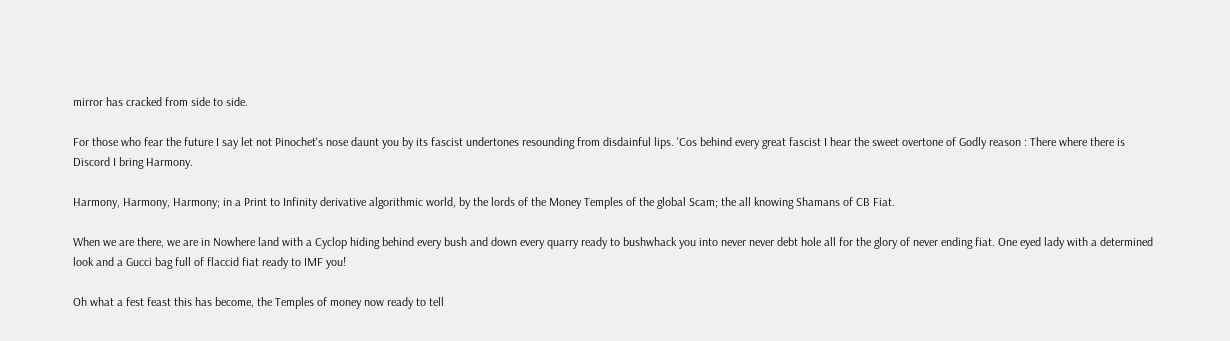mirror has cracked from side to side.

For those who fear the future I say let not Pinochet's nose daunt you by its fascist undertones resounding from disdainful lips. 'Cos behind every great fascist I hear the sweet overtone of Godly reason : There where there is Discord I bring Harmony.

Harmony, Harmony, Harmony; in a Print to Infinity derivative algorithmic world, by the lords of the Money Temples of the global Scam; the all knowing Shamans of CB Fiat.

When we are there, we are in Nowhere land with a Cyclop hiding behind every bush and down every quarry ready to bushwhack you into never never debt hole all for the glory of never ending fiat. One eyed lady with a determined look and a Gucci bag full of flaccid fiat ready to IMF you!

Oh what a fest feast this has become, the Temples of money now ready to tell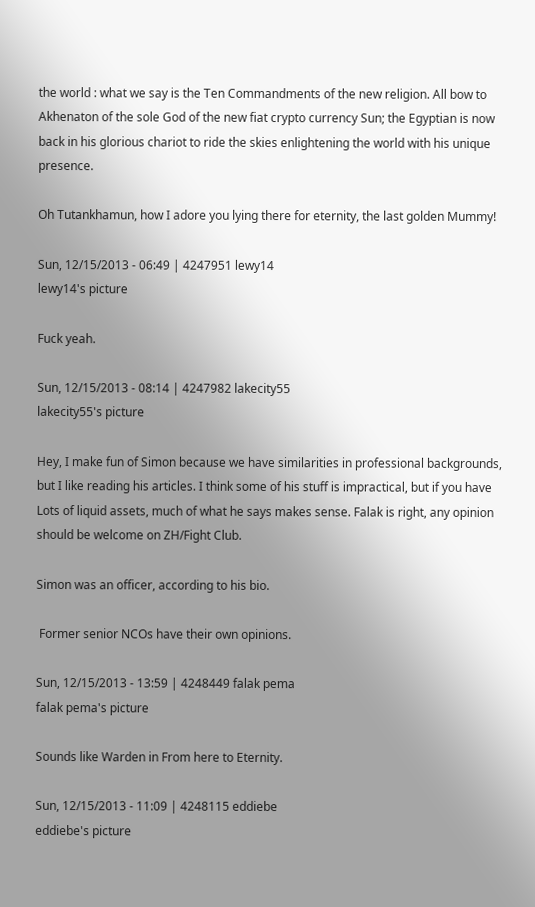the world : what we say is the Ten Commandments of the new religion. All bow to Akhenaton of the sole God of the new fiat crypto currency Sun; the Egyptian is now back in his glorious chariot to ride the skies enlightening the world with his unique presence.

Oh Tutankhamun, how I adore you lying there for eternity, the last golden Mummy!

Sun, 12/15/2013 - 06:49 | 4247951 lewy14
lewy14's picture

Fuck yeah.

Sun, 12/15/2013 - 08:14 | 4247982 lakecity55
lakecity55's picture

Hey, I make fun of Simon because we have similarities in professional backgrounds, but I like reading his articles. I think some of his stuff is impractical, but if you have Lots of liquid assets, much of what he says makes sense. Falak is right, any opinion should be welcome on ZH/Fight Club.

Simon was an officer, according to his bio.

 Former senior NCOs have their own opinions.

Sun, 12/15/2013 - 13:59 | 4248449 falak pema
falak pema's picture

Sounds like Warden in From here to Eternity.

Sun, 12/15/2013 - 11:09 | 4248115 eddiebe
eddiebe's picture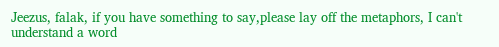Jeezus, falak, if you have something to say,please lay off the metaphors, I can't understand a word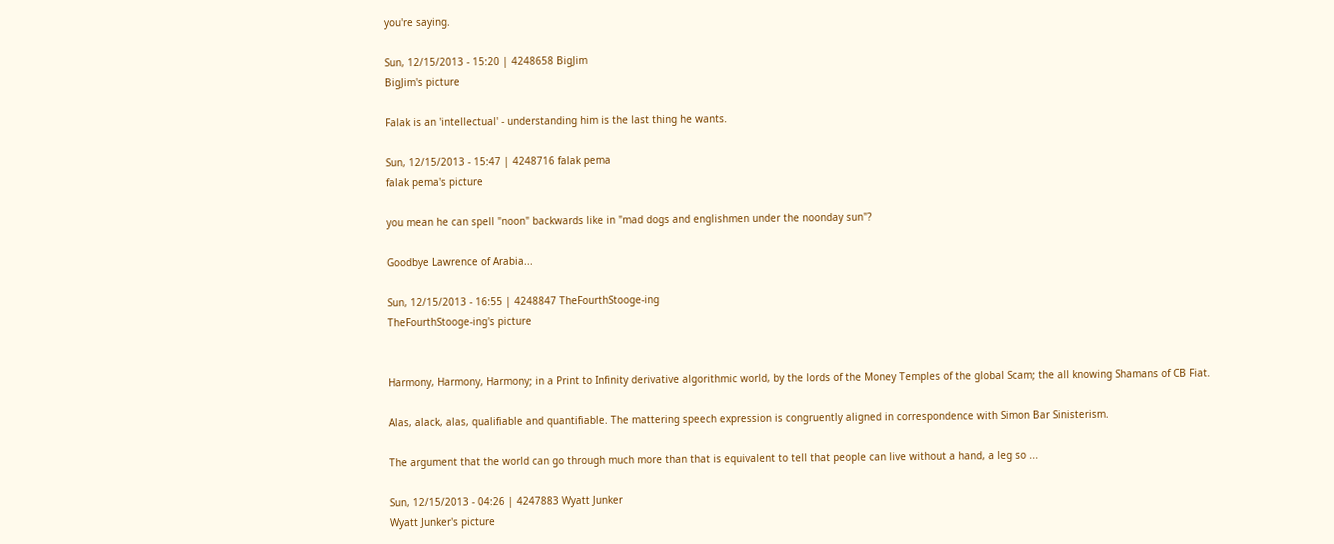you're saying.

Sun, 12/15/2013 - 15:20 | 4248658 BigJim
BigJim's picture

Falak is an 'intellectual' - understanding him is the last thing he wants.

Sun, 12/15/2013 - 15:47 | 4248716 falak pema
falak pema's picture

you mean he can spell "noon" backwards like in "mad dogs and englishmen under the noonday sun"?

Goodbye Lawrence of Arabia...

Sun, 12/15/2013 - 16:55 | 4248847 TheFourthStooge-ing
TheFourthStooge-ing's picture


Harmony, Harmony, Harmony; in a Print to Infinity derivative algorithmic world, by the lords of the Money Temples of the global Scam; the all knowing Shamans of CB Fiat.

Alas, alack, alas, qualifiable and quantifiable. The mattering speech expression is congruently aligned in correspondence with Simon Bar Sinisterism.

The argument that the world can go through much more than that is equivalent to tell that people can live without a hand, a leg so ...

Sun, 12/15/2013 - 04:26 | 4247883 Wyatt Junker
Wyatt Junker's picture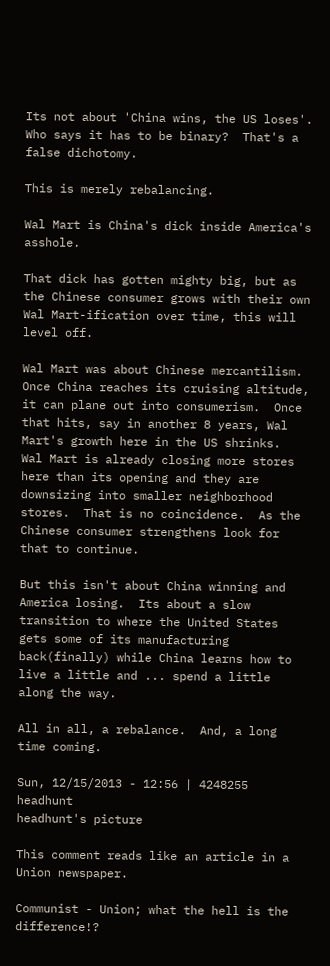Its not about 'China wins, the US loses'.  Who says it has to be binary?  That's a false dichotomy.

This is merely rebalancing.

Wal Mart is China's dick inside America's asshole.

That dick has gotten mighty big, but as the Chinese consumer grows with their own Wal Mart-ification over time, this will level off.

Wal Mart was about Chinese mercantilism.  Once China reaches its cruising altitude, it can plane out into consumerism.  Once that hits, say in another 8 years, Wal Mart's growth here in the US shrinks.  Wal Mart is already closing more stores here than its opening and they are downsizing into smaller neighborhood stores.  That is no coincidence.  As the Chinese consumer strengthens look for that to continue.

But this isn't about China winning and America losing.  Its about a slow transition to where the United States gets some of its manufacturing back(finally) while China learns how to live a little and ... spend a little along the way.

All in all, a rebalance.  And, a long time coming.

Sun, 12/15/2013 - 12:56 | 4248255 headhunt
headhunt's picture

This comment reads like an article in a Union newspaper.

Communist - Union; what the hell is the difference!?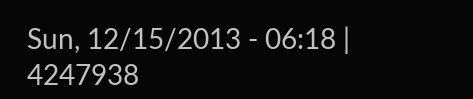Sun, 12/15/2013 - 06:18 | 4247938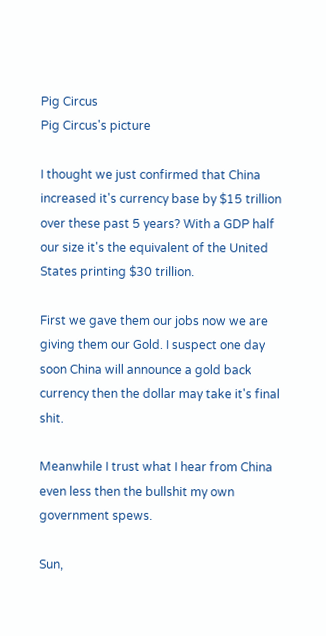Pig Circus
Pig Circus's picture

I thought we just confirmed that China increased it's currency base by $15 trillion over these past 5 years? With a GDP half our size it's the equivalent of the United States printing $30 trillion.

First we gave them our jobs now we are giving them our Gold. I suspect one day soon China will announce a gold back currency then the dollar may take it's final shit.

Meanwhile I trust what I hear from China even less then the bullshit my own government spews.

Sun,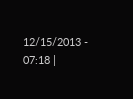12/15/2013 - 07:18 |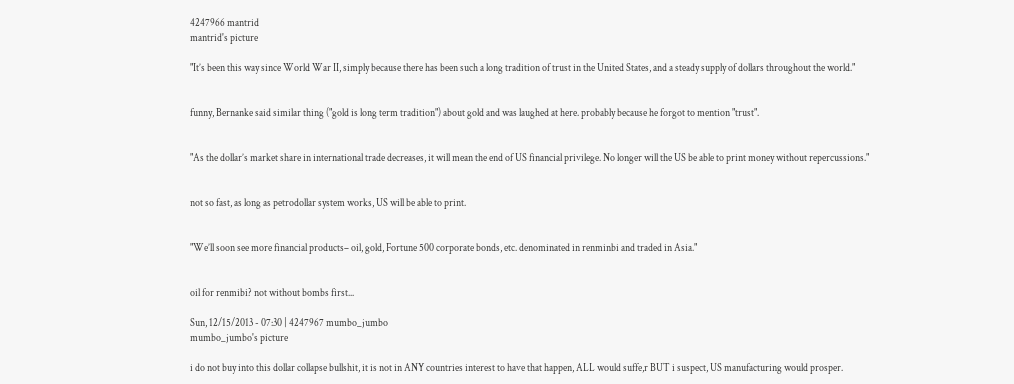4247966 mantrid
mantrid's picture

"It’s been this way since World War II, simply because there has been such a long tradition of trust in the United States, and a steady supply of dollars throughout the world."


funny, Bernanke said similar thing ("gold is long term tradition") about gold and was laughed at here. probably because he forgot to mention "trust".


"As the dollar’s market share in international trade decreases, it will mean the end of US financial privilege. No longer will the US be able to print money without repercussions."


not so fast, as long as petrodollar system works, US will be able to print.


"We’ll soon see more financial products– oil, gold, Fortune 500 corporate bonds, etc. denominated in renminbi and traded in Asia."


oil for renmibi? not without bombs first...

Sun, 12/15/2013 - 07:30 | 4247967 mumbo_jumbo
mumbo_jumbo's picture

i do not buy into this dollar collapse bullshit, it is not in ANY countries interest to have that happen, ALL would suffe,r BUT i suspect, US manufacturing would prosper.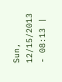Sun, 12/15/2013 - 08:13 |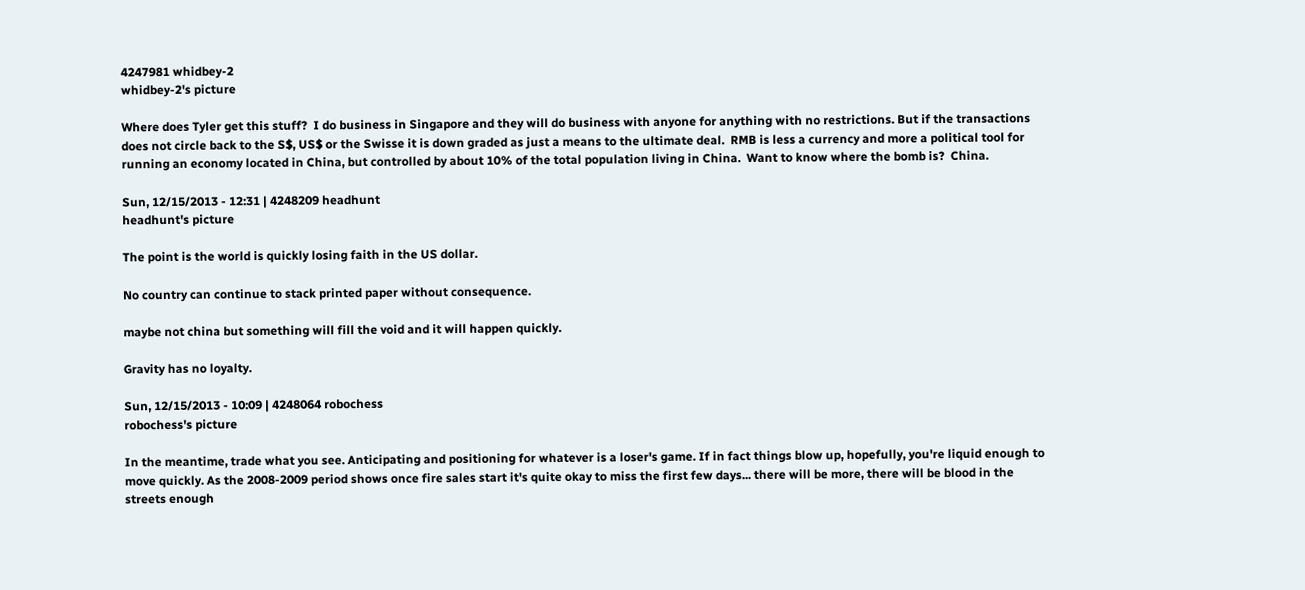4247981 whidbey-2
whidbey-2's picture

Where does Tyler get this stuff?  I do business in Singapore and they will do business with anyone for anything with no restrictions. But if the transactions does not circle back to the S$, US$ or the Swisse it is down graded as just a means to the ultimate deal.  RMB is less a currency and more a political tool for running an economy located in China, but controlled by about 10% of the total population living in China.  Want to know where the bomb is?  China.

Sun, 12/15/2013 - 12:31 | 4248209 headhunt
headhunt's picture

The point is the world is quickly losing faith in the US dollar.

No country can continue to stack printed paper without consequence.

maybe not china but something will fill the void and it will happen quickly.

Gravity has no loyalty.

Sun, 12/15/2013 - 10:09 | 4248064 robochess
robochess's picture

In the meantime, trade what you see. Anticipating and positioning for whatever is a loser's game. If in fact things blow up, hopefully, you're liquid enough to move quickly. As the 2008-2009 period shows once fire sales start it's quite okay to miss the first few days... there will be more, there will be blood in the streets enough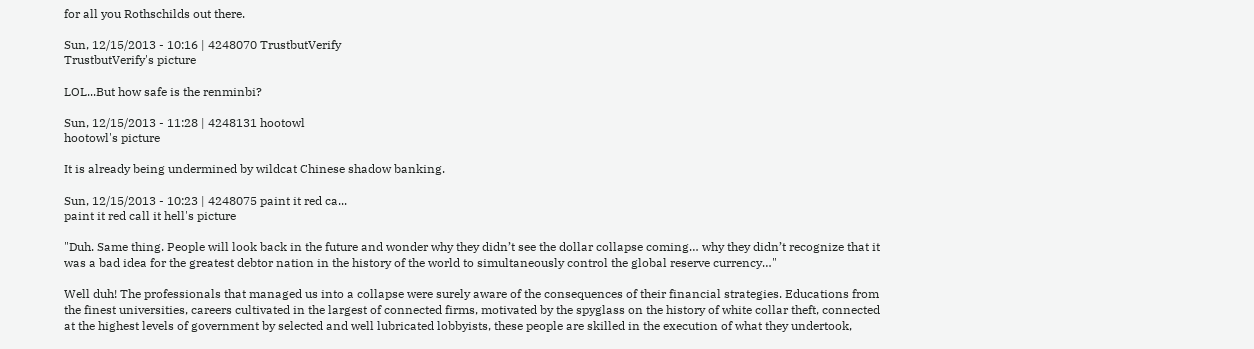for all you Rothschilds out there.

Sun, 12/15/2013 - 10:16 | 4248070 TrustbutVerify
TrustbutVerify's picture

LOL...But how safe is the renminbi?

Sun, 12/15/2013 - 11:28 | 4248131 hootowl
hootowl's picture

It is already being undermined by wildcat Chinese shadow banking.

Sun, 12/15/2013 - 10:23 | 4248075 paint it red ca...
paint it red call it hell's picture

"Duh. Same thing. People will look back in the future and wonder why they didn’t see the dollar collapse coming… why they didn’t recognize that it was a bad idea for the greatest debtor nation in the history of the world to simultaneously control the global reserve currency…"

Well duh! The professionals that managed us into a collapse were surely aware of the consequences of their financial strategies. Educations from the finest universities, careers cultivated in the largest of connected firms, motivated by the spyglass on the history of white collar theft, connected at the highest levels of government by selected and well lubricated lobbyists, these people are skilled in the execution of what they undertook,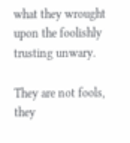what they wrought upon the foolishly trusting unwary.

They are not fools, they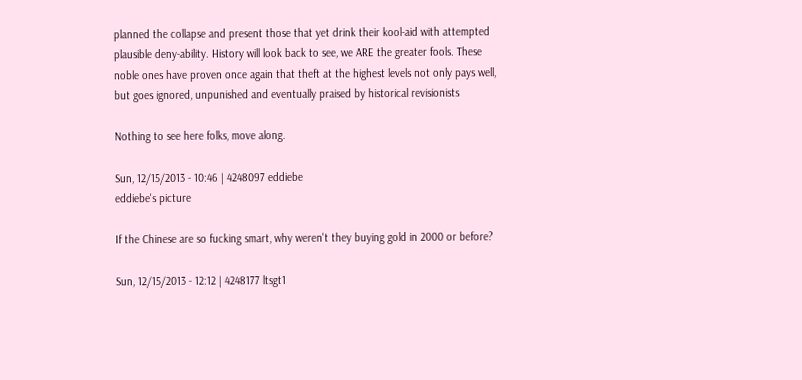planned the collapse and present those that yet drink their kool-aid with attempted plausible deny-ability. History will look back to see, we ARE the greater fools. These noble ones have proven once again that theft at the highest levels not only pays well, but goes ignored, unpunished and eventually praised by historical revisionists

Nothing to see here folks, move along.

Sun, 12/15/2013 - 10:46 | 4248097 eddiebe
eddiebe's picture

If the Chinese are so fucking smart, why weren't they buying gold in 2000 or before?

Sun, 12/15/2013 - 12:12 | 4248177 ltsgt1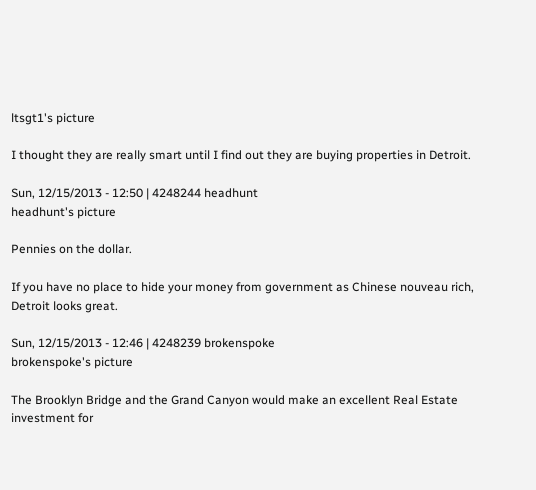ltsgt1's picture

I thought they are really smart until I find out they are buying properties in Detroit.

Sun, 12/15/2013 - 12:50 | 4248244 headhunt
headhunt's picture

Pennies on the dollar.

If you have no place to hide your money from government as Chinese nouveau rich, Detroit looks great.

Sun, 12/15/2013 - 12:46 | 4248239 brokenspoke
brokenspoke's picture

The Brooklyn Bridge and the Grand Canyon would make an excellent Real Estate investment for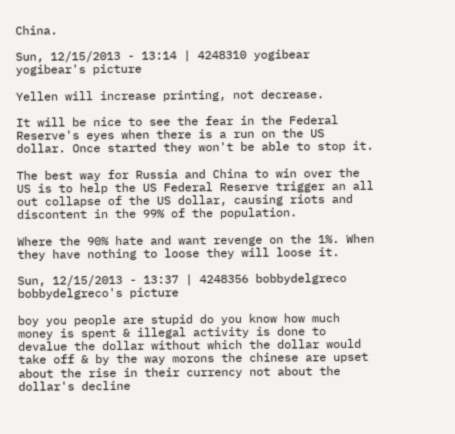China.

Sun, 12/15/2013 - 13:14 | 4248310 yogibear
yogibear's picture

Yellen will increase printing, not decrease.

It will be nice to see the fear in the Federal Reserve's eyes when there is a run on the US dollar. Once started they won't be able to stop it.

The best way for Russia and China to win over the US is to help the US Federal Reserve trigger an all out collapse of the US dollar, causing riots and discontent in the 99% of the population.

Where the 90% hate and want revenge on the 1%. When they have nothing to loose they will loose it.

Sun, 12/15/2013 - 13:37 | 4248356 bobbydelgreco
bobbydelgreco's picture

boy you people are stupid do you know how much money is spent & illegal activity is done to devalue the dollar without which the dollar would take off & by the way morons the chinese are upset about the rise in their currency not about the dollar's decline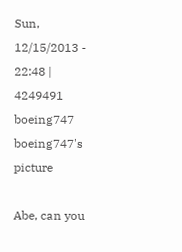Sun, 12/15/2013 - 22:48 | 4249491 boeing747
boeing747's picture

Abe, can you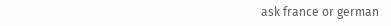ask france or german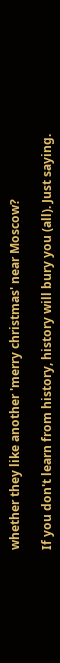whether they like another 'merry christmas' near Moscow?

If you don't learn from history, history will bury you (all). Just saying.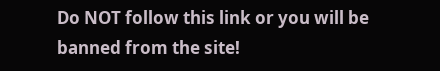Do NOT follow this link or you will be banned from the site!